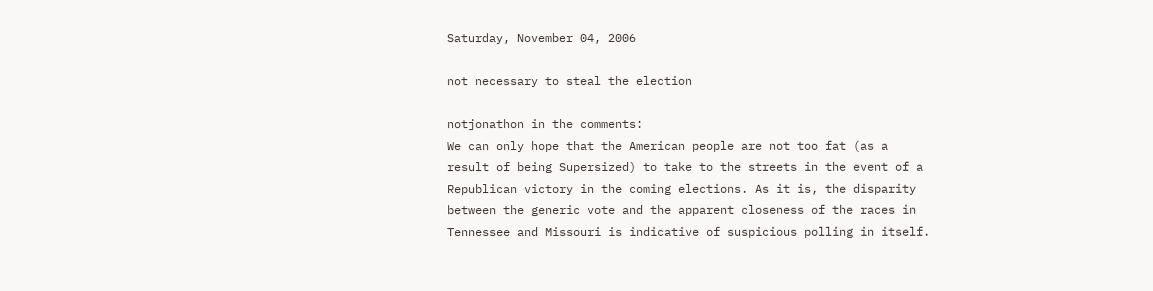Saturday, November 04, 2006

not necessary to steal the election

notjonathon in the comments:
We can only hope that the American people are not too fat (as a result of being Supersized) to take to the streets in the event of a Republican victory in the coming elections. As it is, the disparity between the generic vote and the apparent closeness of the races in Tennessee and Missouri is indicative of suspicious polling in itself.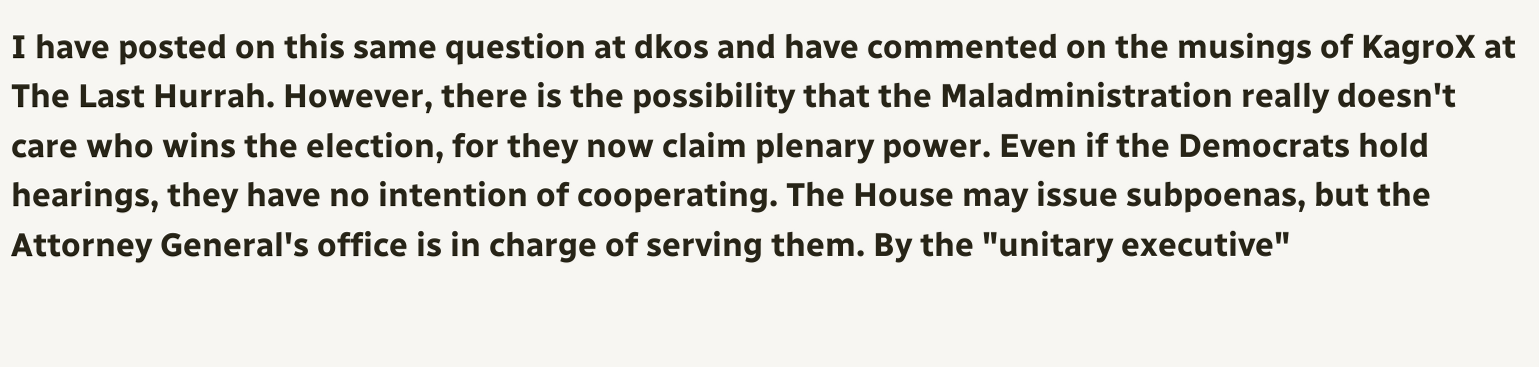I have posted on this same question at dkos and have commented on the musings of KagroX at The Last Hurrah. However, there is the possibility that the Maladministration really doesn't care who wins the election, for they now claim plenary power. Even if the Democrats hold hearings, they have no intention of cooperating. The House may issue subpoenas, but the Attorney General's office is in charge of serving them. By the "unitary executive"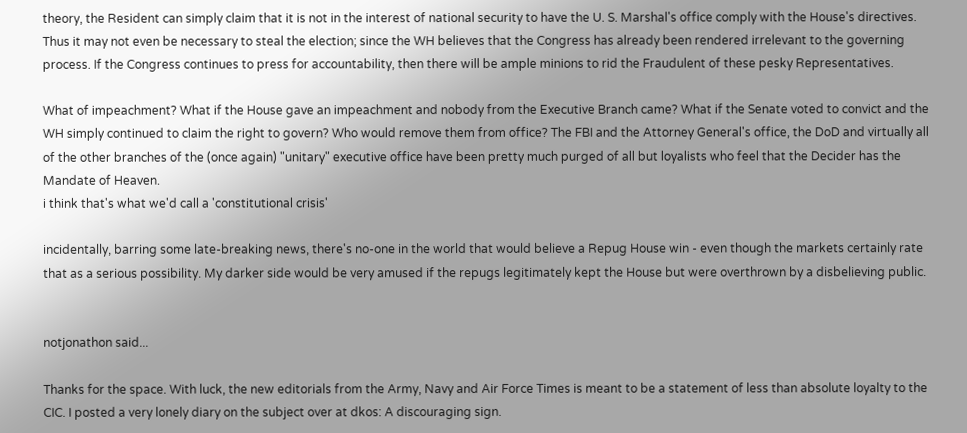theory, the Resident can simply claim that it is not in the interest of national security to have the U. S. Marshal's office comply with the House's directives.
Thus it may not even be necessary to steal the election; since the WH believes that the Congress has already been rendered irrelevant to the governing process. If the Congress continues to press for accountability, then there will be ample minions to rid the Fraudulent of these pesky Representatives.

What of impeachment? What if the House gave an impeachment and nobody from the Executive Branch came? What if the Senate voted to convict and the WH simply continued to claim the right to govern? Who would remove them from office? The FBI and the Attorney General's office, the DoD and virtually all of the other branches of the (once again) "unitary" executive office have been pretty much purged of all but loyalists who feel that the Decider has the Mandate of Heaven.
i think that's what we'd call a 'constitutional crisis'

incidentally, barring some late-breaking news, there's no-one in the world that would believe a Repug House win - even though the markets certainly rate that as a serious possibility. My darker side would be very amused if the repugs legitimately kept the House but were overthrown by a disbelieving public.


notjonathon said...

Thanks for the space. With luck, the new editorials from the Army, Navy and Air Force Times is meant to be a statement of less than absolute loyalty to the CIC. I posted a very lonely diary on the subject over at dkos: A discouraging sign.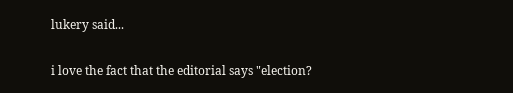lukery said...

i love the fact that the editorial says "election?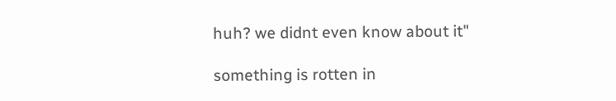huh? we didnt even know about it"

something is rotten in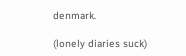denmark.

(lonely diaries suck)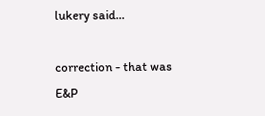lukery said...

correction - that was E&P